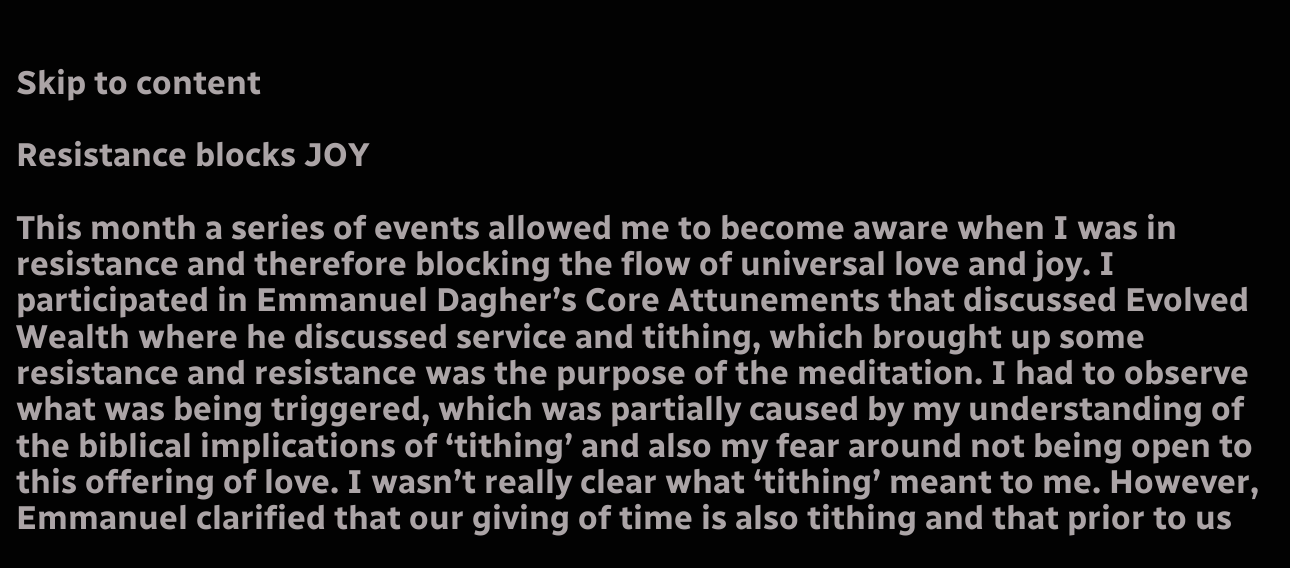Skip to content

Resistance blocks JOY

This month a series of events allowed me to become aware when I was in resistance and therefore blocking the flow of universal love and joy. I participated in Emmanuel Dagher’s Core Attunements that discussed Evolved Wealth where he discussed service and tithing, which brought up some resistance and resistance was the purpose of the meditation. I had to observe what was being triggered, which was partially caused by my understanding of the biblical implications of ‘tithing’ and also my fear around not being open to this offering of love. I wasn’t really clear what ‘tithing’ meant to me. However, Emmanuel clarified that our giving of time is also tithing and that prior to us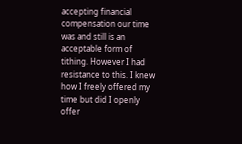accepting financial compensation our time was and still is an acceptable form of tithing. However I had resistance to this. I knew how I freely offered my time but did I openly offer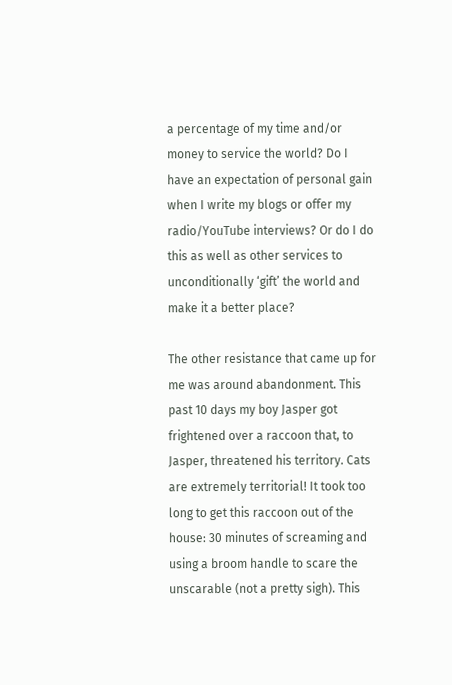a percentage of my time and/or money to service the world? Do I have an expectation of personal gain when I write my blogs or offer my radio/YouTube interviews? Or do I do this as well as other services to unconditionally ‘gift’ the world and make it a better place?

The other resistance that came up for me was around abandonment. This past 10 days my boy Jasper got frightened over a raccoon that, to Jasper, threatened his territory. Cats are extremely territorial! It took too long to get this raccoon out of the house: 30 minutes of screaming and using a broom handle to scare the unscarable (not a pretty sigh). This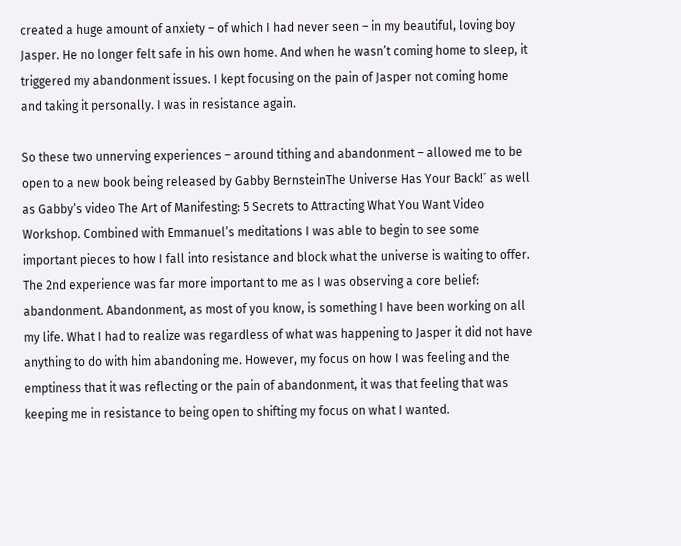created a huge amount of anxiety – of which I had never seen – in my beautiful, loving boy Jasper. He no longer felt safe in his own home. And when he wasn’t coming home to sleep, it triggered my abandonment issues. I kept focusing on the pain of Jasper not coming home and taking it personally. I was in resistance again.

So these two unnerving experiences – around tithing and abandonment – allowed me to be open to a new book being released by Gabby BernsteinThe Universe Has Your Back!´ as well as Gabby’s video The Art of Manifesting: 5 Secrets to Attracting What You Want Video Workshop. Combined with Emmanuel’s meditations I was able to begin to see some important pieces to how I fall into resistance and block what the universe is waiting to offer. The 2nd experience was far more important to me as I was observing a core belief: abandonment. Abandonment, as most of you know, is something I have been working on all my life. What I had to realize was regardless of what was happening to Jasper it did not have anything to do with him abandoning me. However, my focus on how I was feeling and the emptiness that it was reflecting or the pain of abandonment, it was that feeling that was keeping me in resistance to being open to shifting my focus on what I wanted.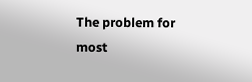The problem for most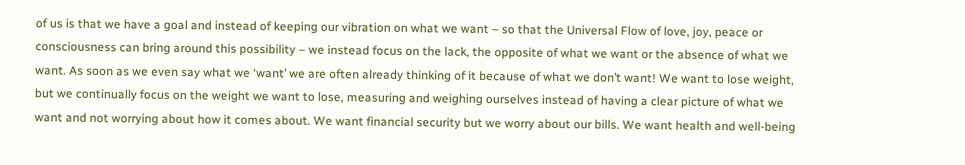of us is that we have a goal and instead of keeping our vibration on what we want – so that the Universal Flow of love, joy, peace or consciousness can bring around this possibility – we instead focus on the lack, the opposite of what we want or the absence of what we want. As soon as we even say what we ‘want’ we are often already thinking of it because of what we don’t want! We want to lose weight, but we continually focus on the weight we want to lose, measuring and weighing ourselves instead of having a clear picture of what we want and not worrying about how it comes about. We want financial security but we worry about our bills. We want health and well-being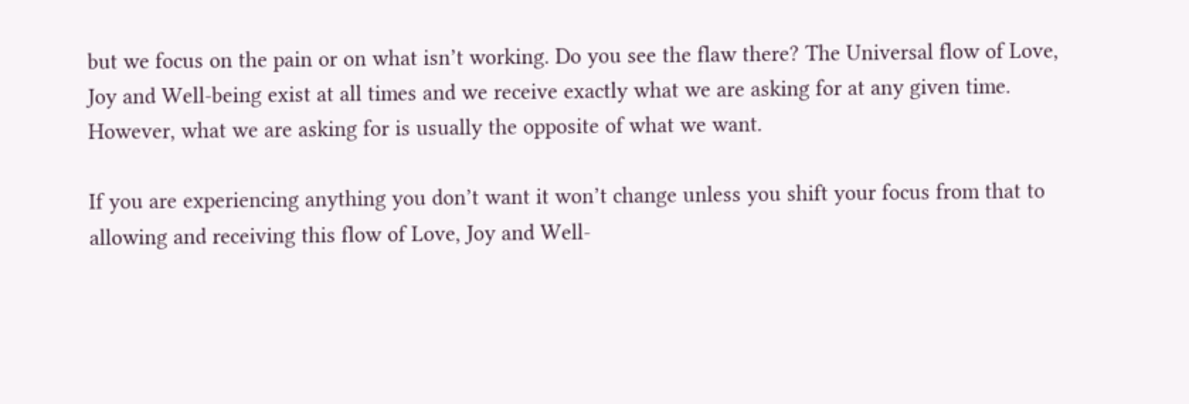but we focus on the pain or on what isn’t working. Do you see the flaw there? The Universal flow of Love, Joy and Well-being exist at all times and we receive exactly what we are asking for at any given time. However, what we are asking for is usually the opposite of what we want.

If you are experiencing anything you don’t want it won’t change unless you shift your focus from that to allowing and receiving this flow of Love, Joy and Well-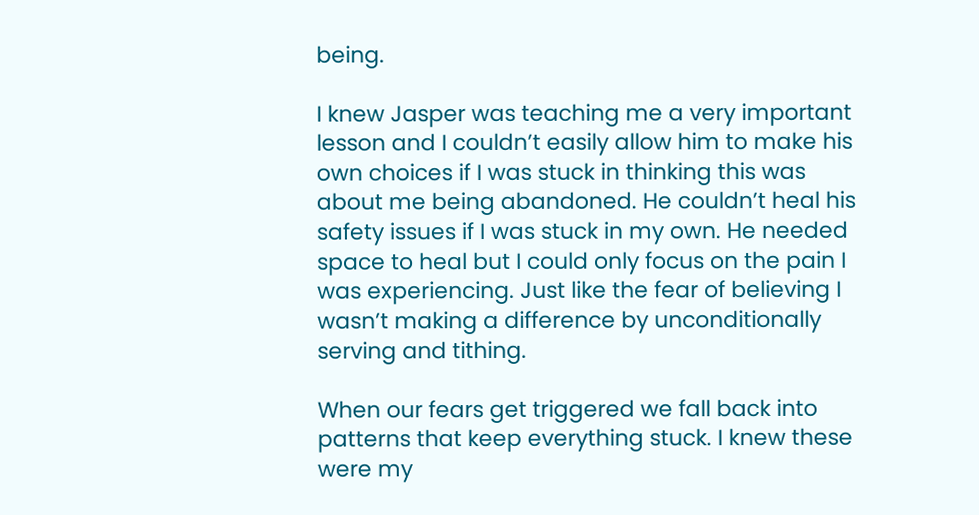being.

I knew Jasper was teaching me a very important lesson and I couldn’t easily allow him to make his own choices if I was stuck in thinking this was about me being abandoned. He couldn’t heal his safety issues if I was stuck in my own. He needed space to heal but I could only focus on the pain I was experiencing. Just like the fear of believing I wasn’t making a difference by unconditionally serving and tithing.

When our fears get triggered we fall back into patterns that keep everything stuck. I knew these were my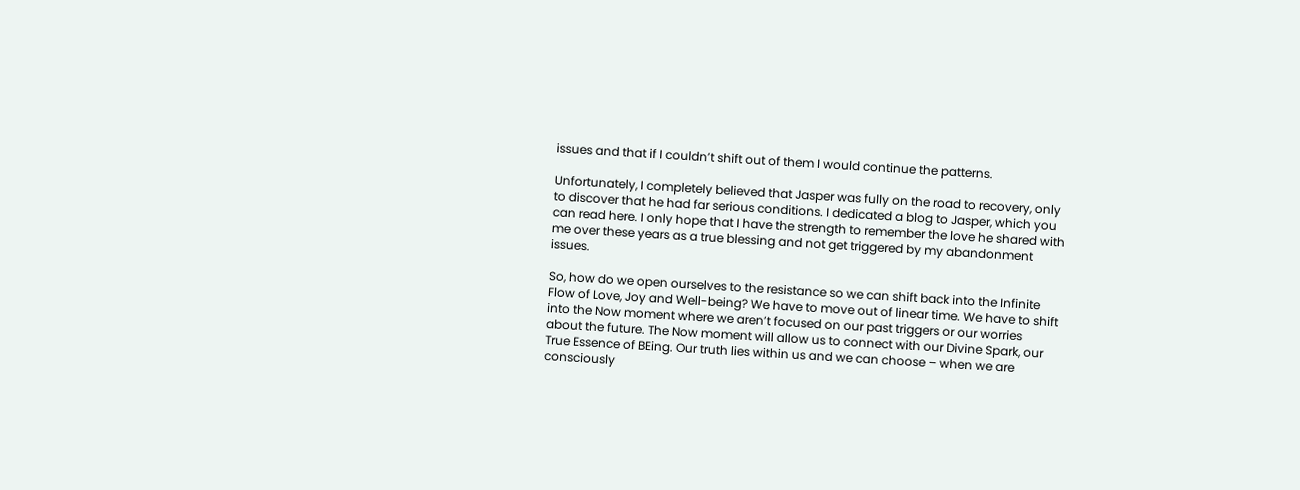issues and that if I couldn’t shift out of them I would continue the patterns.

Unfortunately, I completely believed that Jasper was fully on the road to recovery, only to discover that he had far serious conditions. I dedicated a blog to Jasper, which you can read here. I only hope that I have the strength to remember the love he shared with me over these years as a true blessing and not get triggered by my abandonment issues.

So, how do we open ourselves to the resistance so we can shift back into the Infinite Flow of Love, Joy and Well-being? We have to move out of linear time. We have to shift into the Now moment where we aren’t focused on our past triggers or our worries about the future. The Now moment will allow us to connect with our Divine Spark, our True Essence of BEing. Our truth lies within us and we can choose – when we are consciously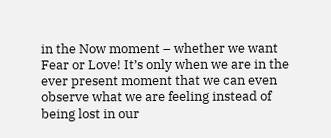in the Now moment – whether we want Fear or Love! It’s only when we are in the ever present moment that we can even observe what we are feeling instead of being lost in our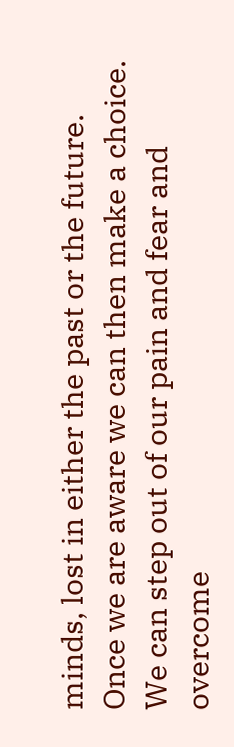minds, lost in either the past or the future. Once we are aware we can then make a choice. We can step out of our pain and fear and overcome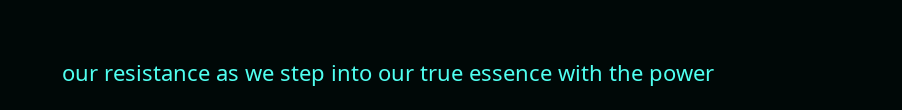our resistance as we step into our true essence with the power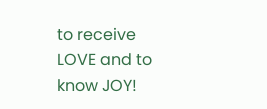to receive LOVE and to know JOY!